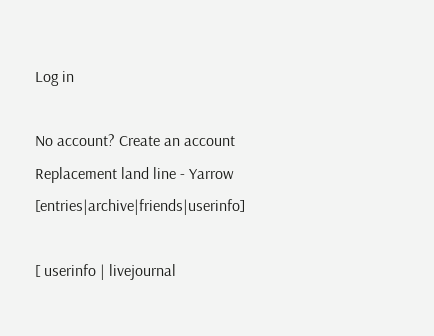Log in

No account? Create an account
Replacement land line - Yarrow [entries|archive|friends|userinfo]

[ userinfo | livejournal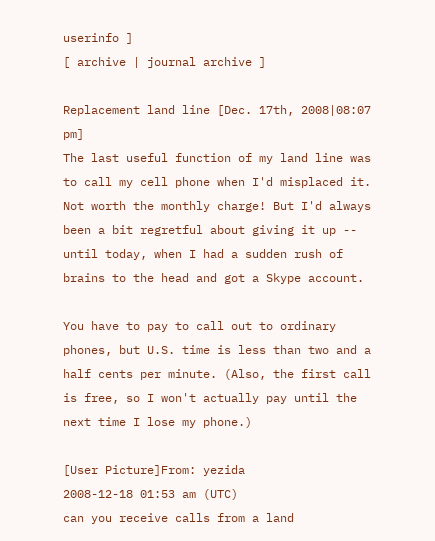userinfo ]
[ archive | journal archive ]

Replacement land line [Dec. 17th, 2008|08:07 pm]
The last useful function of my land line was to call my cell phone when I'd misplaced it. Not worth the monthly charge! But I'd always been a bit regretful about giving it up -- until today, when I had a sudden rush of brains to the head and got a Skype account.

You have to pay to call out to ordinary phones, but U.S. time is less than two and a half cents per minute. (Also, the first call is free, so I won't actually pay until the next time I lose my phone.)

[User Picture]From: yezida
2008-12-18 01:53 am (UTC)
can you receive calls from a land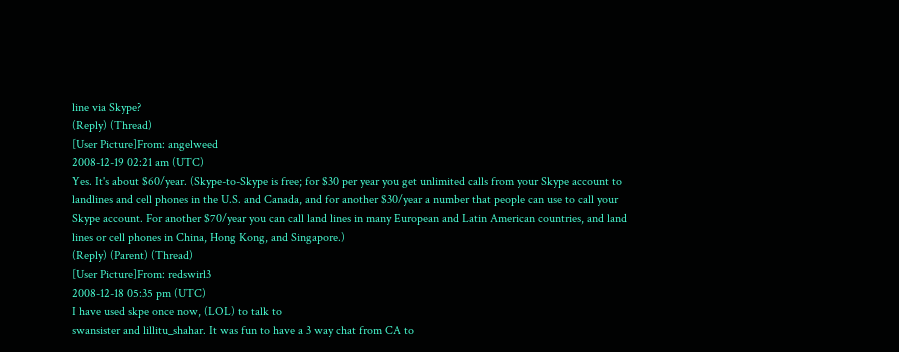line via Skype?
(Reply) (Thread)
[User Picture]From: angelweed
2008-12-19 02:21 am (UTC)
Yes. It's about $60/year. (Skype-to-Skype is free; for $30 per year you get unlimited calls from your Skype account to landlines and cell phones in the U.S. and Canada, and for another $30/year a number that people can use to call your Skype account. For another $70/year you can call land lines in many European and Latin American countries, and land lines or cell phones in China, Hong Kong, and Singapore.)
(Reply) (Parent) (Thread)
[User Picture]From: redswirl3
2008-12-18 05:35 pm (UTC)
I have used skpe once now, (LOL) to talk to
swansister and lillitu_shahar. It was fun to have a 3 way chat from CA to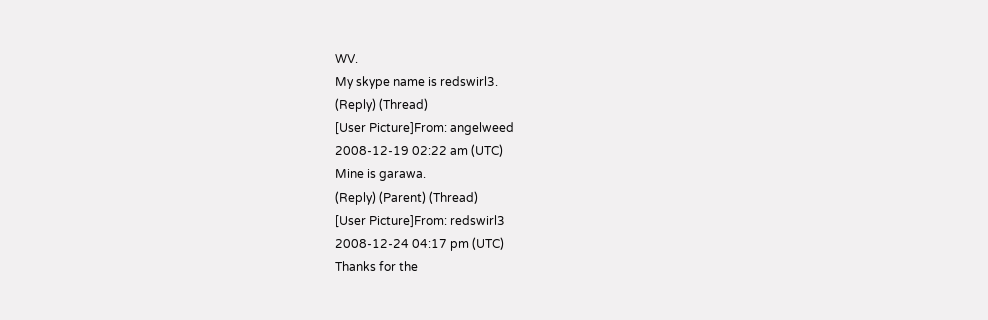WV.
My skype name is redswirl3.
(Reply) (Thread)
[User Picture]From: angelweed
2008-12-19 02:22 am (UTC)
Mine is garawa.
(Reply) (Parent) (Thread)
[User Picture]From: redswirl3
2008-12-24 04:17 pm (UTC)
Thanks for the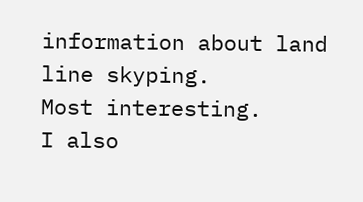information about land line skyping.
Most interesting.
I also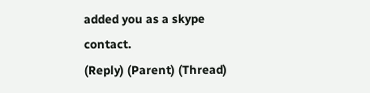added you as a skype contact.
(Reply) (Parent) (Thread)